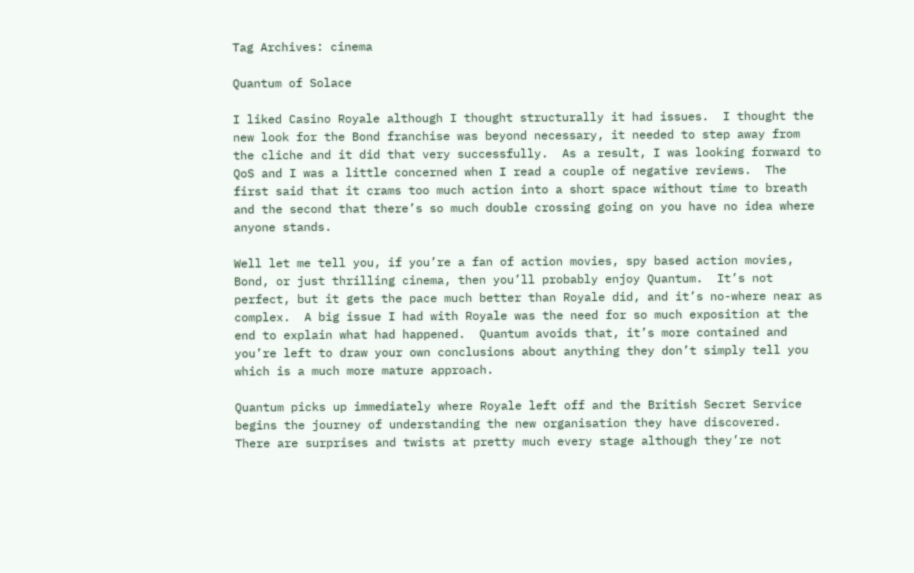Tag Archives: cinema

Quantum of Solace

I liked Casino Royale although I thought structurally it had issues.  I thought the new look for the Bond franchise was beyond necessary, it needed to step away from the cliche and it did that very successfully.  As a result, I was looking forward to QoS and I was a little concerned when I read a couple of negative reviews.  The first said that it crams too much action into a short space without time to breath and the second that there’s so much double crossing going on you have no idea where anyone stands.

Well let me tell you, if you’re a fan of action movies, spy based action movies, Bond, or just thrilling cinema, then you’ll probably enjoy Quantum.  It’s not perfect, but it gets the pace much better than Royale did, and it’s no-where near as complex.  A big issue I had with Royale was the need for so much exposition at the end to explain what had happened.  Quantum avoids that, it’s more contained and you’re left to draw your own conclusions about anything they don’t simply tell you which is a much more mature approach.

Quantum picks up immediately where Royale left off and the British Secret Service begins the journey of understanding the new organisation they have discovered.  There are surprises and twists at pretty much every stage although they’re not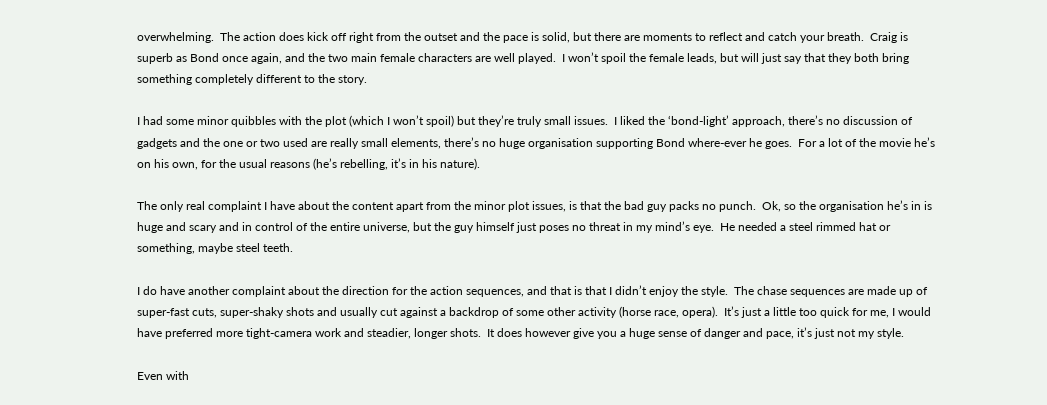overwhelming.  The action does kick off right from the outset and the pace is solid, but there are moments to reflect and catch your breath.  Craig is superb as Bond once again, and the two main female characters are well played.  I won’t spoil the female leads, but will just say that they both bring something completely different to the story.

I had some minor quibbles with the plot (which I won’t spoil) but they’re truly small issues.  I liked the ‘bond-light’ approach, there’s no discussion of gadgets and the one or two used are really small elements, there’s no huge organisation supporting Bond where-ever he goes.  For a lot of the movie he’s on his own, for the usual reasons (he’s rebelling, it’s in his nature).

The only real complaint I have about the content apart from the minor plot issues, is that the bad guy packs no punch.  Ok, so the organisation he’s in is huge and scary and in control of the entire universe, but the guy himself just poses no threat in my mind’s eye.  He needed a steel rimmed hat or something, maybe steel teeth.

I do have another complaint about the direction for the action sequences, and that is that I didn’t enjoy the style.  The chase sequences are made up of super-fast cuts, super-shaky shots and usually cut against a backdrop of some other activity (horse race, opera).  It’s just a little too quick for me, I would have preferred more tight-camera work and steadier, longer shots.  It does however give you a huge sense of danger and pace, it’s just not my style.

Even with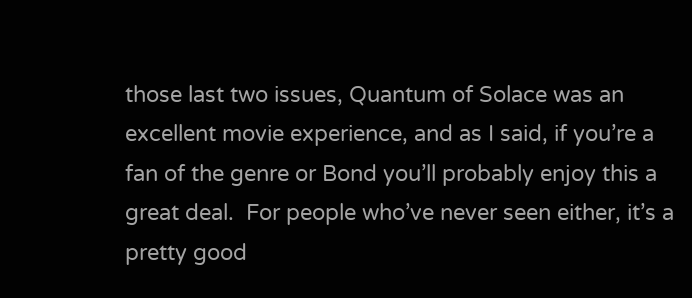those last two issues, Quantum of Solace was an excellent movie experience, and as I said, if you’re a fan of the genre or Bond you’ll probably enjoy this a great deal.  For people who’ve never seen either, it’s a pretty good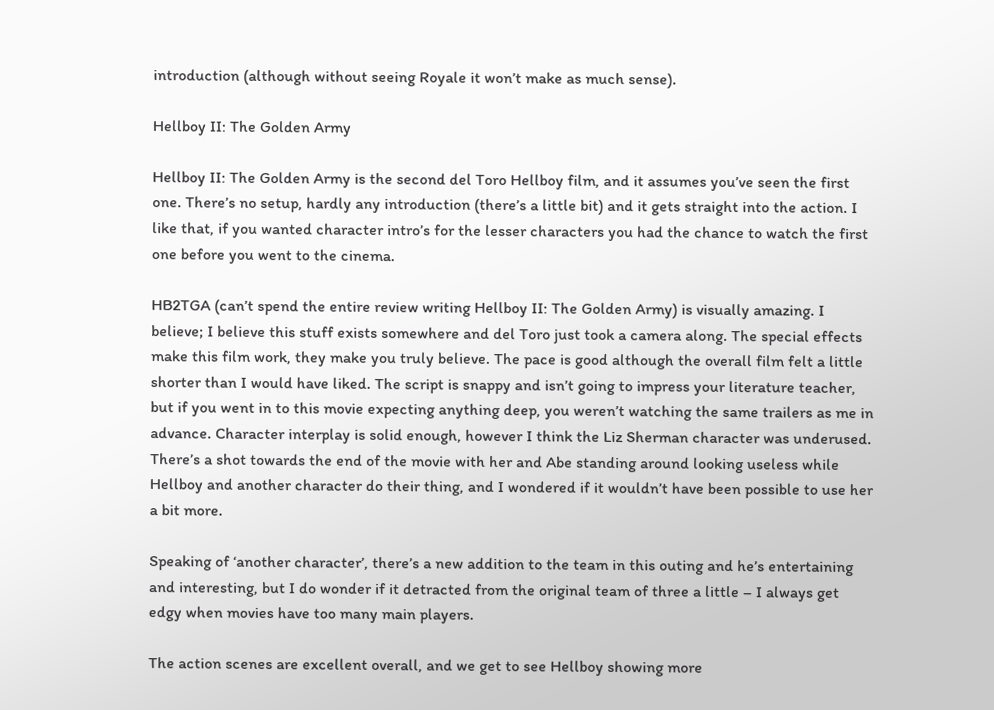introduction (although without seeing Royale it won’t make as much sense).

Hellboy II: The Golden Army

Hellboy II: The Golden Army is the second del Toro Hellboy film, and it assumes you’ve seen the first one. There’s no setup, hardly any introduction (there’s a little bit) and it gets straight into the action. I like that, if you wanted character intro’s for the lesser characters you had the chance to watch the first one before you went to the cinema.

HB2TGA (can’t spend the entire review writing Hellboy II: The Golden Army) is visually amazing. I believe; I believe this stuff exists somewhere and del Toro just took a camera along. The special effects make this film work, they make you truly believe. The pace is good although the overall film felt a little shorter than I would have liked. The script is snappy and isn’t going to impress your literature teacher, but if you went in to this movie expecting anything deep, you weren’t watching the same trailers as me in advance. Character interplay is solid enough, however I think the Liz Sherman character was underused. There’s a shot towards the end of the movie with her and Abe standing around looking useless while Hellboy and another character do their thing, and I wondered if it wouldn’t have been possible to use her a bit more.

Speaking of ‘another character’, there’s a new addition to the team in this outing and he’s entertaining and interesting, but I do wonder if it detracted from the original team of three a little – I always get edgy when movies have too many main players.

The action scenes are excellent overall, and we get to see Hellboy showing more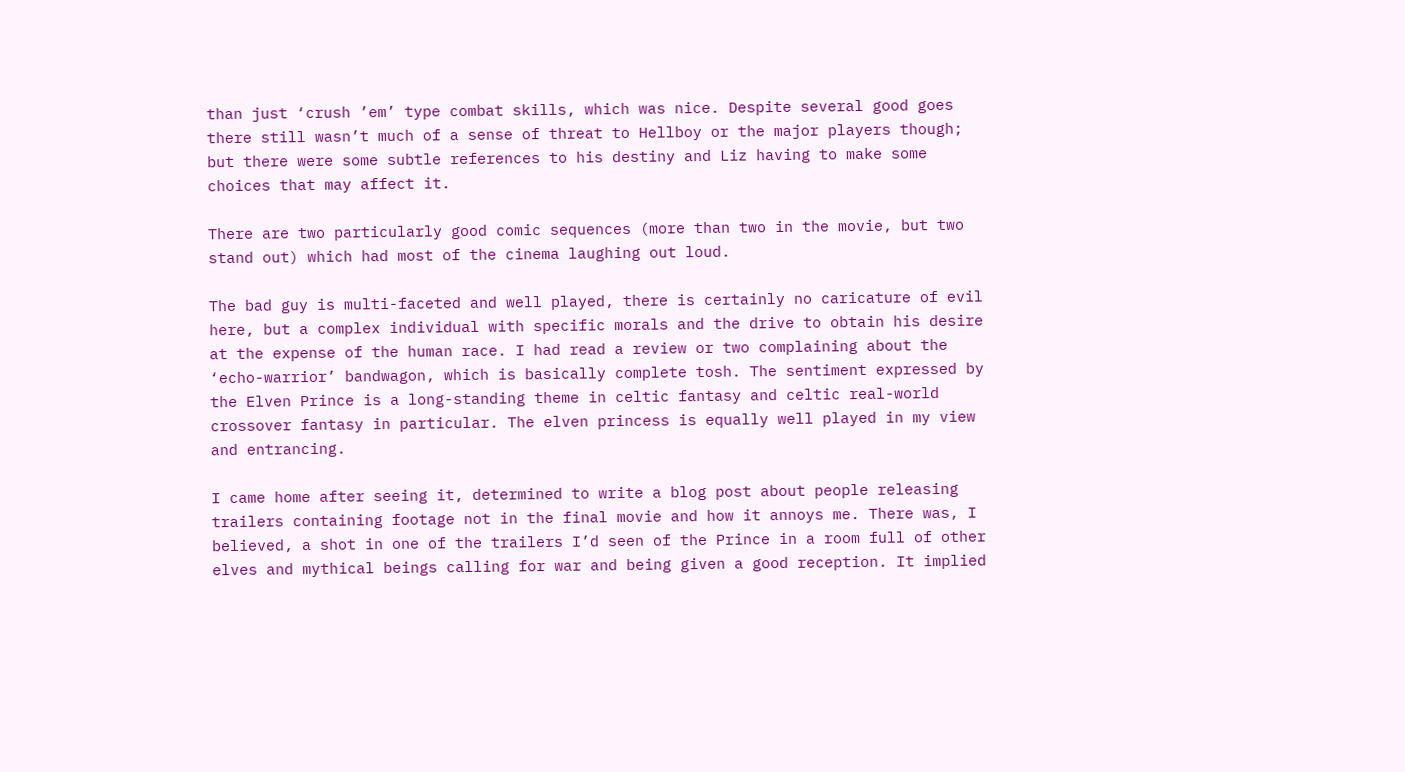than just ‘crush ’em’ type combat skills, which was nice. Despite several good goes there still wasn’t much of a sense of threat to Hellboy or the major players though; but there were some subtle references to his destiny and Liz having to make some choices that may affect it.

There are two particularly good comic sequences (more than two in the movie, but two stand out) which had most of the cinema laughing out loud.

The bad guy is multi-faceted and well played, there is certainly no caricature of evil here, but a complex individual with specific morals and the drive to obtain his desire at the expense of the human race. I had read a review or two complaining about the ‘echo-warrior’ bandwagon, which is basically complete tosh. The sentiment expressed by the Elven Prince is a long-standing theme in celtic fantasy and celtic real-world crossover fantasy in particular. The elven princess is equally well played in my view and entrancing.

I came home after seeing it, determined to write a blog post about people releasing trailers containing footage not in the final movie and how it annoys me. There was, I believed, a shot in one of the trailers I’d seen of the Prince in a room full of other elves and mythical beings calling for war and being given a good reception. It implied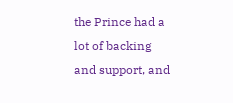the Prince had a lot of backing and support, and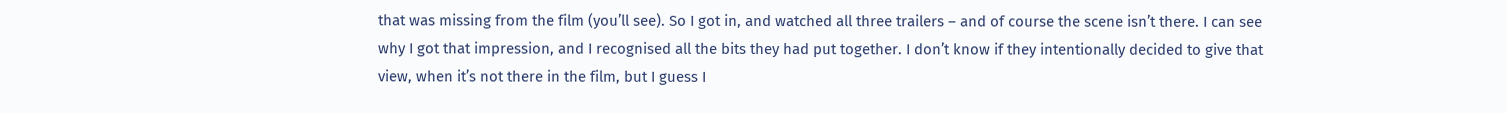that was missing from the film (you’ll see). So I got in, and watched all three trailers – and of course the scene isn’t there. I can see why I got that impression, and I recognised all the bits they had put together. I don’t know if they intentionally decided to give that view, when it’s not there in the film, but I guess I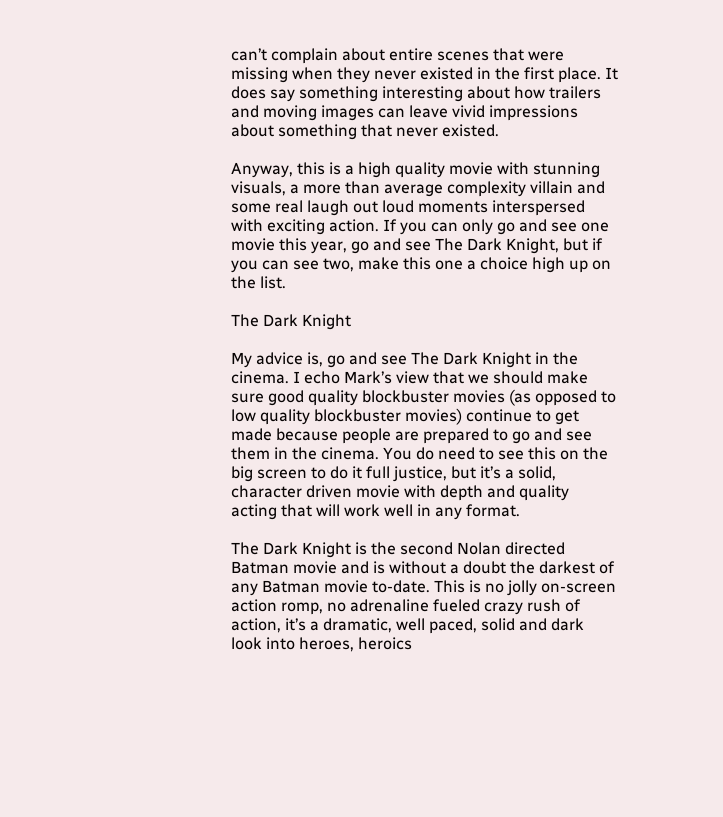can’t complain about entire scenes that were missing when they never existed in the first place. It does say something interesting about how trailers and moving images can leave vivid impressions about something that never existed.

Anyway, this is a high quality movie with stunning visuals, a more than average complexity villain and some real laugh out loud moments interspersed with exciting action. If you can only go and see one movie this year, go and see The Dark Knight, but if you can see two, make this one a choice high up on the list.

The Dark Knight

My advice is, go and see The Dark Knight in the cinema. I echo Mark’s view that we should make sure good quality blockbuster movies (as opposed to low quality blockbuster movies) continue to get made because people are prepared to go and see them in the cinema. You do need to see this on the big screen to do it full justice, but it’s a solid, character driven movie with depth and quality acting that will work well in any format.

The Dark Knight is the second Nolan directed Batman movie and is without a doubt the darkest of any Batman movie to-date. This is no jolly on-screen action romp, no adrenaline fueled crazy rush of action, it’s a dramatic, well paced, solid and dark look into heroes, heroics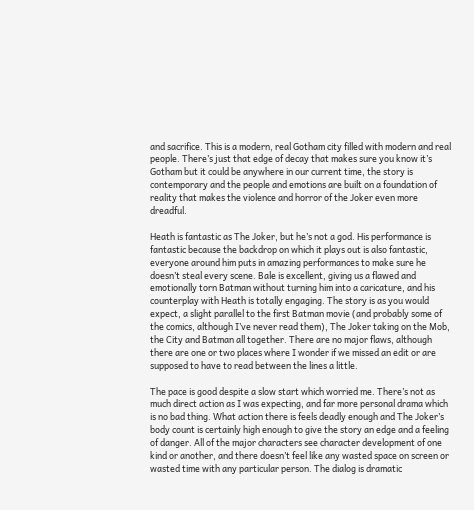and sacrifice. This is a modern, real Gotham city filled with modern and real people. There’s just that edge of decay that makes sure you know it’s Gotham but it could be anywhere in our current time, the story is contemporary and the people and emotions are built on a foundation of reality that makes the violence and horror of the Joker even more dreadful.

Heath is fantastic as The Joker, but he’s not a god. His performance is fantastic because the backdrop on which it plays out is also fantastic, everyone around him puts in amazing performances to make sure he doesn’t steal every scene. Bale is excellent, giving us a flawed and emotionally torn Batman without turning him into a caricature, and his counterplay with Heath is totally engaging. The story is as you would expect, a slight parallel to the first Batman movie (and probably some of the comics, although I’ve never read them), The Joker taking on the Mob, the City and Batman all together. There are no major flaws, although there are one or two places where I wonder if we missed an edit or are supposed to have to read between the lines a little.

The pace is good despite a slow start which worried me. There’s not as much direct action as I was expecting, and far more personal drama which is no bad thing. What action there is feels deadly enough and The Joker’s body count is certainly high enough to give the story an edge and a feeling of danger. All of the major characters see character development of one kind or another, and there doesn’t feel like any wasted space on screen or wasted time with any particular person. The dialog is dramatic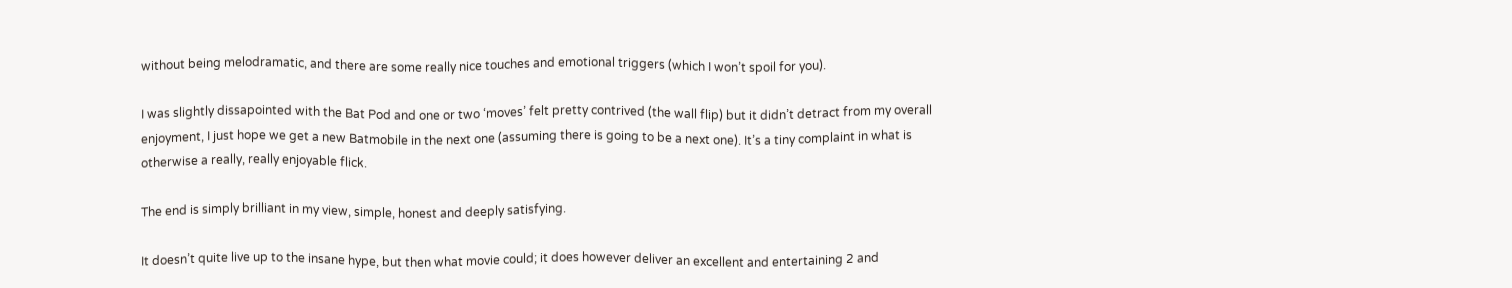without being melodramatic, and there are some really nice touches and emotional triggers (which I won’t spoil for you).

I was slightly dissapointed with the Bat Pod and one or two ‘moves’ felt pretty contrived (the wall flip) but it didn’t detract from my overall enjoyment, I just hope we get a new Batmobile in the next one (assuming there is going to be a next one). It’s a tiny complaint in what is otherwise a really, really enjoyable flick.

The end is simply brilliant in my view, simple, honest and deeply satisfying.

It doesn’t quite live up to the insane hype, but then what movie could; it does however deliver an excellent and entertaining 2 and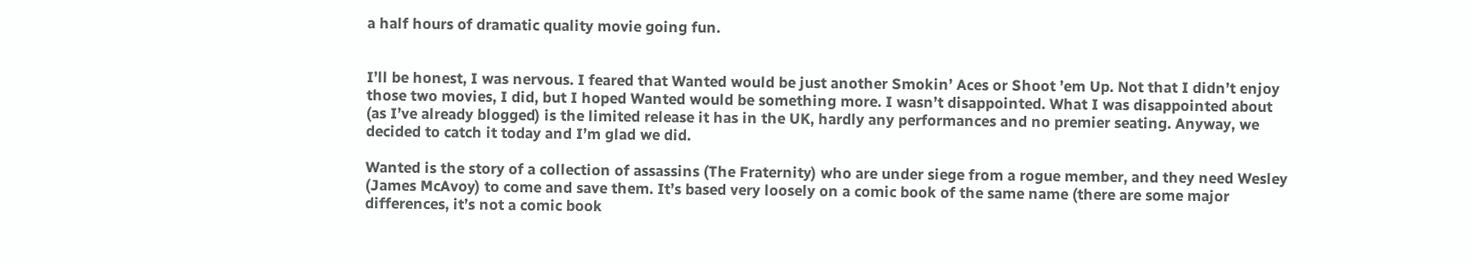a half hours of dramatic quality movie going fun.


I’ll be honest, I was nervous. I feared that Wanted would be just another Smokin’ Aces or Shoot ’em Up. Not that I didn’t enjoy those two movies, I did, but I hoped Wanted would be something more. I wasn’t disappointed. What I was disappointed about (as I’ve already blogged) is the limited release it has in the UK, hardly any performances and no premier seating. Anyway, we decided to catch it today and I’m glad we did.

Wanted is the story of a collection of assassins (The Fraternity) who are under siege from a rogue member, and they need Wesley (James McAvoy) to come and save them. It’s based very loosely on a comic book of the same name (there are some major differences, it’s not a comic book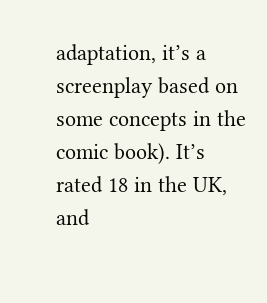adaptation, it’s a screenplay based on some concepts in the comic book). It’s rated 18 in the UK, and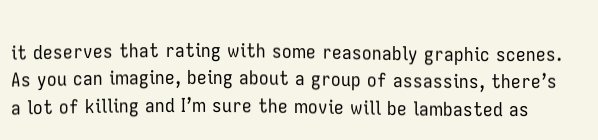it deserves that rating with some reasonably graphic scenes. As you can imagine, being about a group of assassins, there’s a lot of killing and I’m sure the movie will be lambasted as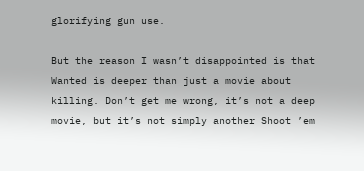glorifying gun use.

But the reason I wasn’t disappointed is that Wanted is deeper than just a movie about killing. Don’t get me wrong, it’s not a deep movie, but it’s not simply another Shoot ’em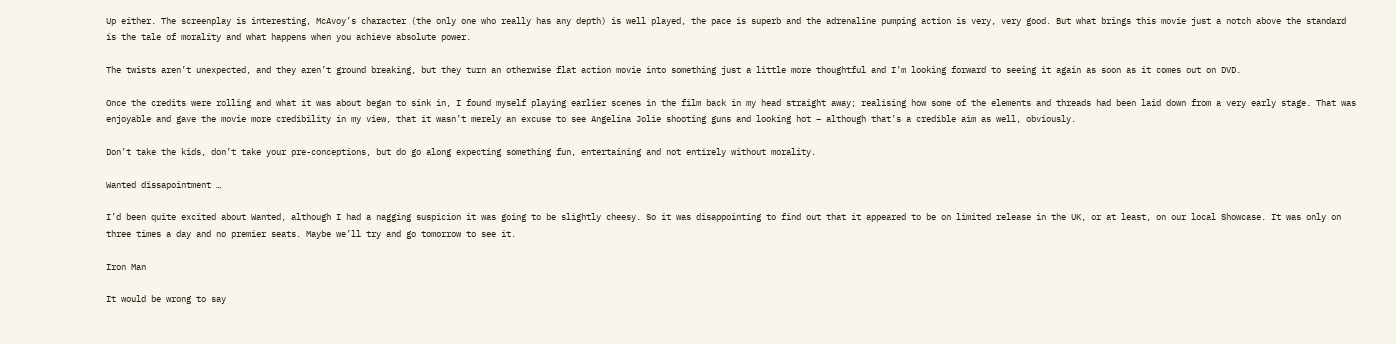Up either. The screenplay is interesting, McAvoy’s character (the only one who really has any depth) is well played, the pace is superb and the adrenaline pumping action is very, very good. But what brings this movie just a notch above the standard is the tale of morality and what happens when you achieve absolute power.

The twists aren’t unexpected, and they aren’t ground breaking, but they turn an otherwise flat action movie into something just a little more thoughtful and I’m looking forward to seeing it again as soon as it comes out on DVD.

Once the credits were rolling and what it was about began to sink in, I found myself playing earlier scenes in the film back in my head straight away; realising how some of the elements and threads had been laid down from a very early stage. That was enjoyable and gave the movie more credibility in my view, that it wasn’t merely an excuse to see Angelina Jolie shooting guns and looking hot – although that’s a credible aim as well, obviously.

Don’t take the kids, don’t take your pre-conceptions, but do go along expecting something fun, entertaining and not entirely without morality.

Wanted dissapointment …

I’d been quite excited about Wanted, although I had a nagging suspicion it was going to be slightly cheesy. So it was disappointing to find out that it appeared to be on limited release in the UK, or at least, on our local Showcase. It was only on three times a day and no premier seats. Maybe we’ll try and go tomorrow to see it.

Iron Man

It would be wrong to say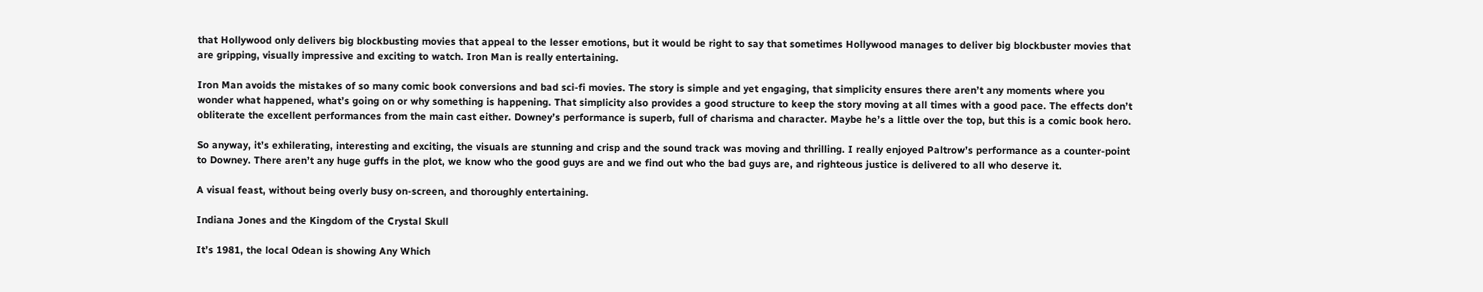that Hollywood only delivers big blockbusting movies that appeal to the lesser emotions, but it would be right to say that sometimes Hollywood manages to deliver big blockbuster movies that are gripping, visually impressive and exciting to watch. Iron Man is really entertaining.

Iron Man avoids the mistakes of so many comic book conversions and bad sci-fi movies. The story is simple and yet engaging, that simplicity ensures there aren’t any moments where you wonder what happened, what’s going on or why something is happening. That simplicity also provides a good structure to keep the story moving at all times with a good pace. The effects don’t obliterate the excellent performances from the main cast either. Downey’s performance is superb, full of charisma and character. Maybe he’s a little over the top, but this is a comic book hero.

So anyway, it’s exhilerating, interesting and exciting, the visuals are stunning and crisp and the sound track was moving and thrilling. I really enjoyed Paltrow’s performance as a counter-point to Downey. There aren’t any huge guffs in the plot, we know who the good guys are and we find out who the bad guys are, and righteous justice is delivered to all who deserve it.

A visual feast, without being overly busy on-screen, and thoroughly entertaining.

Indiana Jones and the Kingdom of the Crystal Skull

It’s 1981, the local Odean is showing Any Which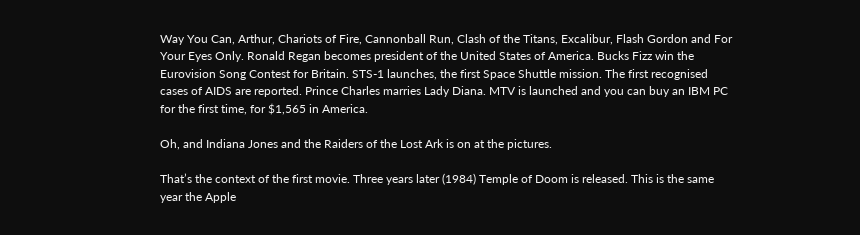Way You Can, Arthur, Chariots of Fire, Cannonball Run, Clash of the Titans, Excalibur, Flash Gordon and For Your Eyes Only. Ronald Regan becomes president of the United States of America. Bucks Fizz win the Eurovision Song Contest for Britain. STS-1 launches, the first Space Shuttle mission. The first recognised cases of AIDS are reported. Prince Charles marries Lady Diana. MTV is launched and you can buy an IBM PC for the first time, for $1,565 in America.

Oh, and Indiana Jones and the Raiders of the Lost Ark is on at the pictures.

That’s the context of the first movie. Three years later (1984) Temple of Doom is released. This is the same year the Apple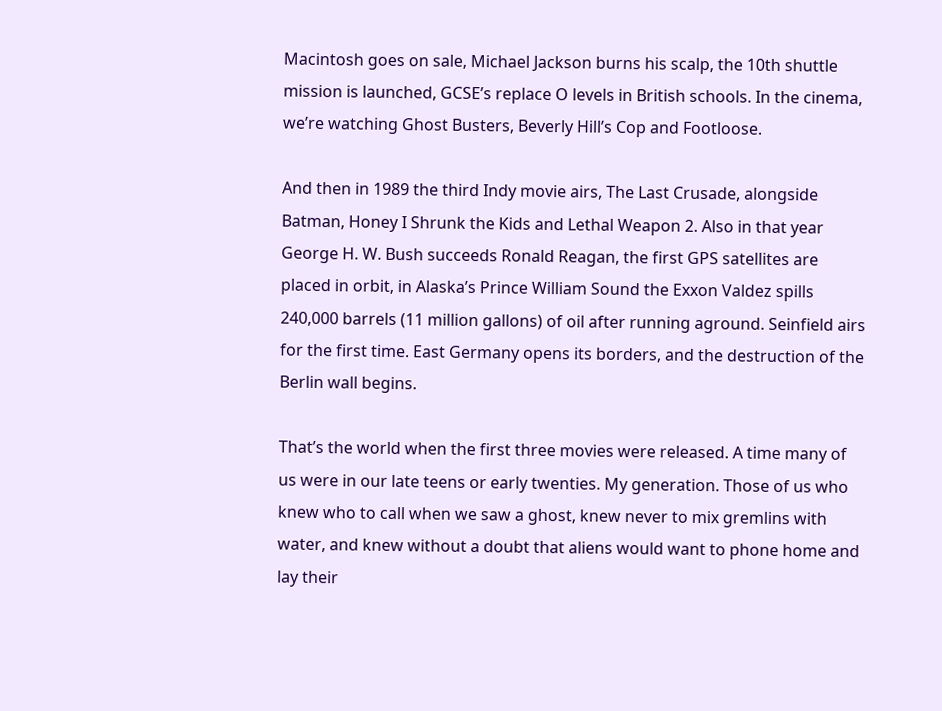Macintosh goes on sale, Michael Jackson burns his scalp, the 10th shuttle mission is launched, GCSE’s replace O levels in British schools. In the cinema, we’re watching Ghost Busters, Beverly Hill’s Cop and Footloose.

And then in 1989 the third Indy movie airs, The Last Crusade, alongside Batman, Honey I Shrunk the Kids and Lethal Weapon 2. Also in that year George H. W. Bush succeeds Ronald Reagan, the first GPS satellites are placed in orbit, in Alaska’s Prince William Sound the Exxon Valdez spills 240,000 barrels (11 million gallons) of oil after running aground. Seinfield airs for the first time. East Germany opens its borders, and the destruction of the Berlin wall begins.

That’s the world when the first three movies were released. A time many of us were in our late teens or early twenties. My generation. Those of us who knew who to call when we saw a ghost, knew never to mix gremlins with water, and knew without a doubt that aliens would want to phone home and lay their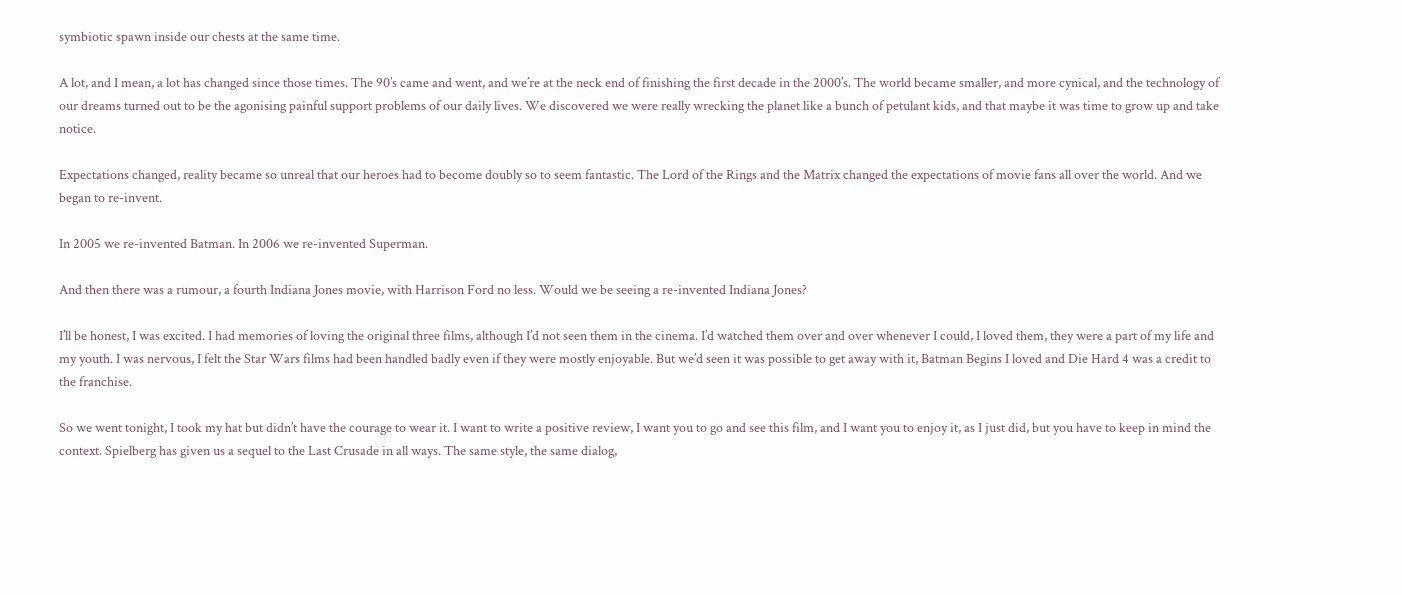symbiotic spawn inside our chests at the same time.

A lot, and I mean, a lot has changed since those times. The 90’s came and went, and we’re at the neck end of finishing the first decade in the 2000’s. The world became smaller, and more cynical, and the technology of our dreams turned out to be the agonising painful support problems of our daily lives. We discovered we were really wrecking the planet like a bunch of petulant kids, and that maybe it was time to grow up and take notice.

Expectations changed, reality became so unreal that our heroes had to become doubly so to seem fantastic. The Lord of the Rings and the Matrix changed the expectations of movie fans all over the world. And we began to re-invent.

In 2005 we re-invented Batman. In 2006 we re-invented Superman.

And then there was a rumour, a fourth Indiana Jones movie, with Harrison Ford no less. Would we be seeing a re-invented Indiana Jones?

I’ll be honest, I was excited. I had memories of loving the original three films, although I’d not seen them in the cinema. I’d watched them over and over whenever I could, I loved them, they were a part of my life and my youth. I was nervous, I felt the Star Wars films had been handled badly even if they were mostly enjoyable. But we’d seen it was possible to get away with it, Batman Begins I loved and Die Hard 4 was a credit to the franchise.

So we went tonight, I took my hat but didn’t have the courage to wear it. I want to write a positive review, I want you to go and see this film, and I want you to enjoy it, as I just did, but you have to keep in mind the context. Spielberg has given us a sequel to the Last Crusade in all ways. The same style, the same dialog,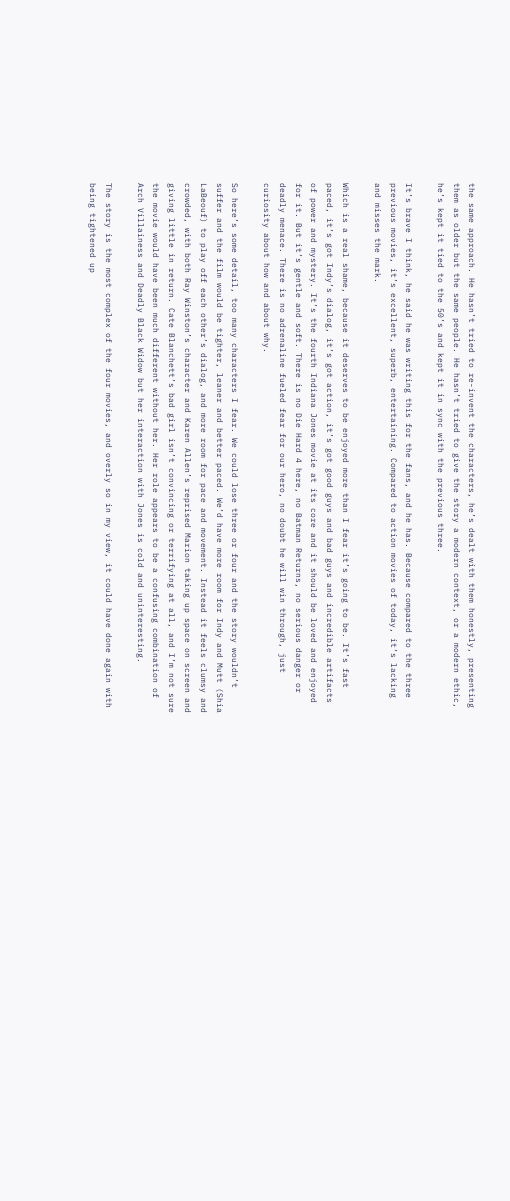the same approach. He hasn’t tried to re-invent the characters, he’s dealt with them honestly, presenting them as older but the same people. He hasn’t tried to give the story a modern context, or a modern ethic, he’s kept it tied to the 50’s and kept it in sync with the previous three.

It’s brave I think, he said he was writing this for the fans, and he has. Because compared to the three previous movies, it’s excellent, superb, entertaining. Compared to action movies of today, it’s lacking and misses the mark.

Which is a real shame, because it deserves to be enjoyed more than I fear it’s going to be. It’s fast paced, it’s got Indy’s dialog, it’s got action, it’s got good guys and bad guys and incredible artifacts of power and mystery. It’s the fourth Indiana Jones movie at its core and it should be loved and enjoyed for it. But it’s gentle and soft. There is no Die Hard 4 here, no Batman Returns, no serious danger or deadly menace. There is no adrenaline fueled fear for our hero, no doubt he will win through, just curiosity about how and about why.

So here’s some detail, too many characters I fear. We could lose three or four and the story wouldn’t suffer and the film would be tighter, leaner and better paced. We’d have more room for Indy and Mutt (Shia LaBeouf) to play off each other’s dialog, and more room for pace and movement. Instead it feels clumsy and crowded, with both Ray Winston’s character and Karen Allen’s reprised Marion taking up space on screen and giving little in return. Cate Blanchett’s bad girl isn’t convincing or terrifying at all, and I’m not sure the movie would have been much different without her. Her role appears to be a confusing combination of Arch Villainess and Deadly Black Widow but her interaction with Jones is cold and uninteresting.

The story is the most complex of the four movies, and overly so in my view, it could have done again with being tightened up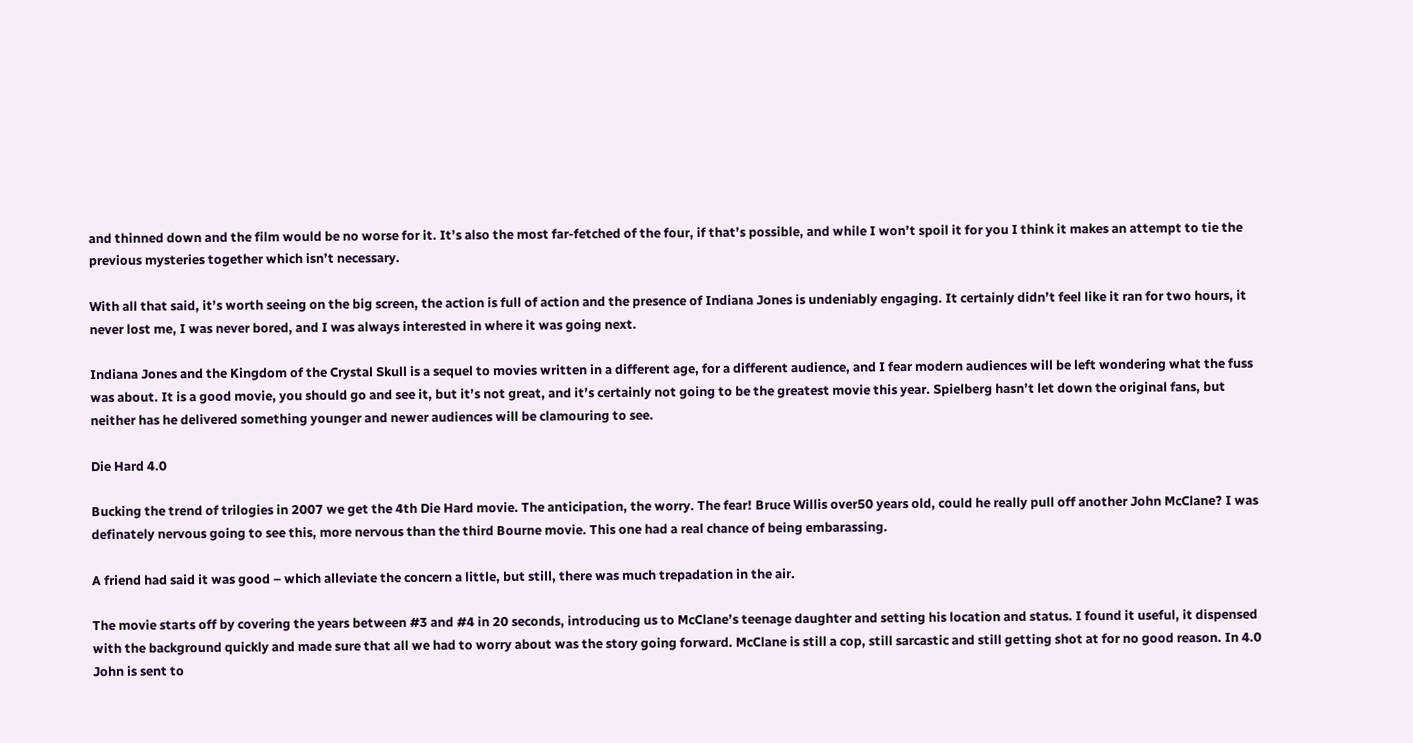and thinned down and the film would be no worse for it. It’s also the most far-fetched of the four, if that’s possible, and while I won’t spoil it for you I think it makes an attempt to tie the previous mysteries together which isn’t necessary.

With all that said, it’s worth seeing on the big screen, the action is full of action and the presence of Indiana Jones is undeniably engaging. It certainly didn’t feel like it ran for two hours, it never lost me, I was never bored, and I was always interested in where it was going next.

Indiana Jones and the Kingdom of the Crystal Skull is a sequel to movies written in a different age, for a different audience, and I fear modern audiences will be left wondering what the fuss was about. It is a good movie, you should go and see it, but it’s not great, and it’s certainly not going to be the greatest movie this year. Spielberg hasn’t let down the original fans, but neither has he delivered something younger and newer audiences will be clamouring to see.

Die Hard 4.0

Bucking the trend of trilogies in 2007 we get the 4th Die Hard movie. The anticipation, the worry. The fear! Bruce Willis over50 years old, could he really pull off another John McClane? I was definately nervous going to see this, more nervous than the third Bourne movie. This one had a real chance of being embarassing.

A friend had said it was good – which alleviate the concern a little, but still, there was much trepadation in the air.

The movie starts off by covering the years between #3 and #4 in 20 seconds, introducing us to McClane’s teenage daughter and setting his location and status. I found it useful, it dispensed with the background quickly and made sure that all we had to worry about was the story going forward. McClane is still a cop, still sarcastic and still getting shot at for no good reason. In 4.0 John is sent to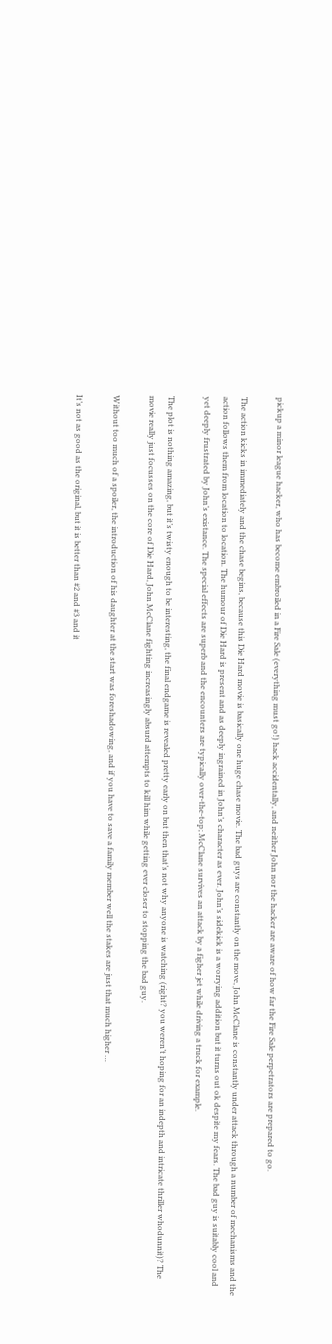pickup a minor league hacker, who has become embroiled in a Fire Sale (everything must go!) hack accidentally, and neither John nor the hacker are aware of how far the Fire Sale perpetrators are prepared to go.

The action kicks in immediately and the chase begins, because this Die Hard movie is basically one huge chase movie. The bad guys are constantly on the move, John McClane is constantly under attack through a number of mechanisms and the action follows them from location to location. The humour of Die Hard is present and as deeply ingrained in John’s character as ever. John’s sidekick is a worrying addition but it turns out ok despite my fears. The bad guy is suitably cool and yet deeply frustrated by John’s existance. The special effects are superb and the encounters are typically over-the-top; McClane survives an attack by a figher jet while driving a truck for example.

The plot is nothing amazing, but it’s twisty enough to be interesting, the final endgame is revealed pretty early on but then that’s not why anyone is watching (right? you weren’t hoping for an indepth and intricate thriller whodunnit)? The movie really just focusses on the core of Die Hard, John McClane fighting increasingly absurd attempts to kill him while getting ever closer to stopping the bad guy.

Without too much of a spoiler, the introduction of his daughter at the start was foreshadowing, and if you have to save a family member well the stakes are just that much higher …

It’s not as good as the original, but it is better than #2 and #3 and it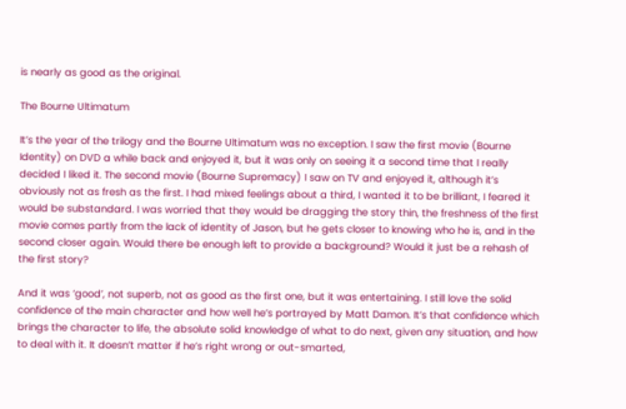is nearly as good as the original.

The Bourne Ultimatum

It’s the year of the trilogy and the Bourne Ultimatum was no exception. I saw the first movie (Bourne Identity) on DVD a while back and enjoyed it, but it was only on seeing it a second time that I really decided I liked it. The second movie (Bourne Supremacy) I saw on TV and enjoyed it, although it’s obviously not as fresh as the first. I had mixed feelings about a third, I wanted it to be brilliant, I feared it would be substandard. I was worried that they would be dragging the story thin, the freshness of the first movie comes partly from the lack of identity of Jason, but he gets closer to knowing who he is, and in the second closer again. Would there be enough left to provide a background? Would it just be a rehash of the first story?

And it was ‘good’, not superb, not as good as the first one, but it was entertaining. I still love the solid confidence of the main character and how well he’s portrayed by Matt Damon. It’s that confidence which brings the character to life, the absolute solid knowledge of what to do next, given any situation, and how to deal with it. It doesn’t matter if he’s right wrong or out-smarted,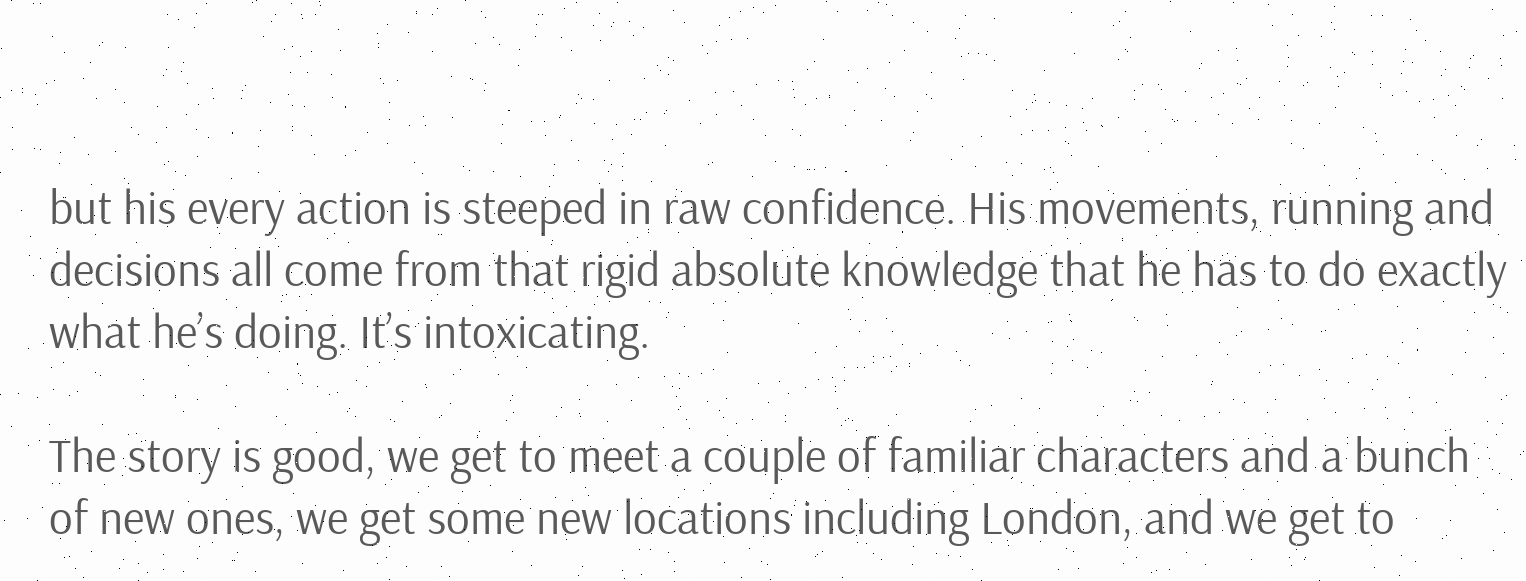but his every action is steeped in raw confidence. His movements, running and decisions all come from that rigid absolute knowledge that he has to do exactly what he’s doing. It’s intoxicating.

The story is good, we get to meet a couple of familiar characters and a bunch of new ones, we get some new locations including London, and we get to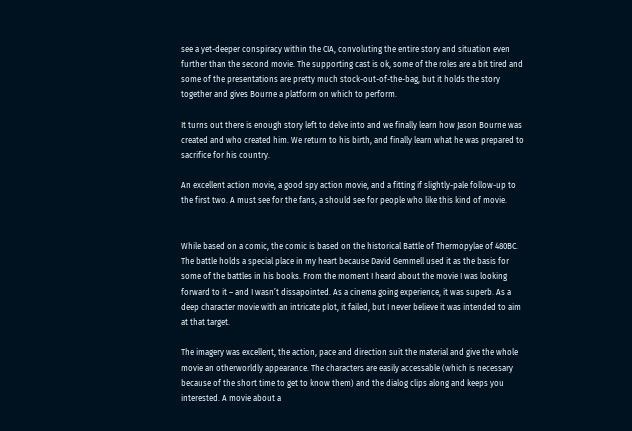see a yet-deeper conspiracy within the CIA, convoluting the entire story and situation even further than the second movie. The supporting cast is ok, some of the roles are a bit tired and some of the presentations are pretty much stock-out-of-the-bag, but it holds the story together and gives Bourne a platform on which to perform.

It turns out there is enough story left to delve into and we finally learn how Jason Bourne was created and who created him. We return to his birth, and finally learn what he was prepared to sacrifice for his country.

An excellent action movie, a good spy action movie, and a fitting if slightly-pale follow-up to the first two. A must see for the fans, a should see for people who like this kind of movie.


While based on a comic, the comic is based on the historical Battle of Thermopylae of 480BC. The battle holds a special place in my heart because David Gemmell used it as the basis for some of the battles in his books. From the moment I heard about the movie I was looking forward to it – and I wasn’t dissapointed. As a cinema going experience, it was superb. As a deep character movie with an intricate plot, it failed, but I never believe it was intended to aim at that target.

The imagery was excellent, the action, pace and direction suit the material and give the whole movie an otherworldly appearance. The characters are easily accessable (which is necessary because of the short time to get to know them) and the dialog clips along and keeps you interested. A movie about a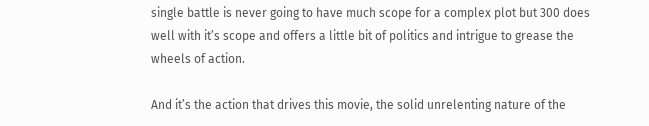single battle is never going to have much scope for a complex plot but 300 does well with it’s scope and offers a little bit of politics and intrigue to grease the wheels of action.

And it’s the action that drives this movie, the solid unrelenting nature of the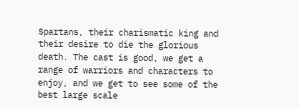Spartans, their charismatic king and their desire to die the glorious death. The cast is good, we get a range of warriors and characters to enjoy, and we get to see some of the best large scale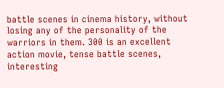battle scenes in cinema history, without losing any of the personality of the warriors in them. 300 is an excellent action movie, tense battle scenes, interesting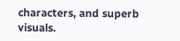characters, and superb visuals.